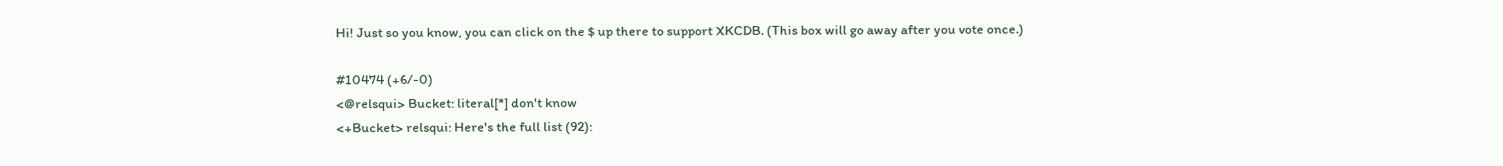Hi! Just so you know, you can click on the $ up there to support XKCDB. (This box will go away after you vote once.)

#10474 (+6/-0)
<@relsqui> Bucket: literal[*] don't know
<+Bucket> relsqui: Here's the full list (92):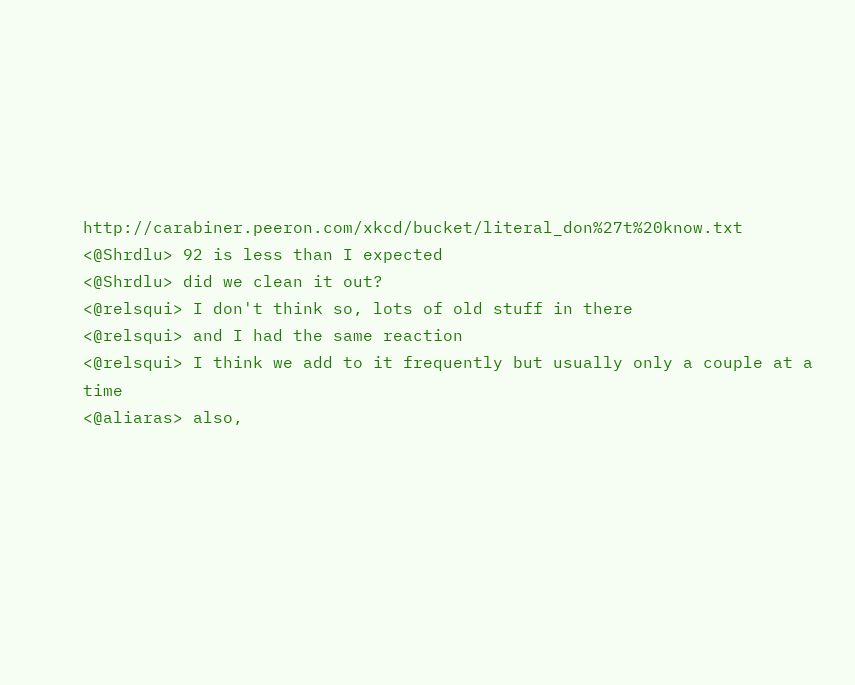http://carabiner.peeron.com/xkcd/bucket/literal_don%27t%20know.txt
<@Shrdlu> 92 is less than I expected
<@Shrdlu> did we clean it out?
<@relsqui> I don't think so, lots of old stuff in there
<@relsqui> and I had the same reaction
<@relsqui> I think we add to it frequently but usually only a couple at a time
<@aliaras> also,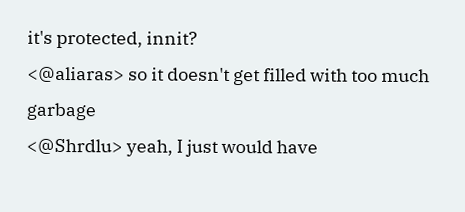it's protected, innit?
<@aliaras> so it doesn't get filled with too much garbage
<@Shrdlu> yeah, I just would have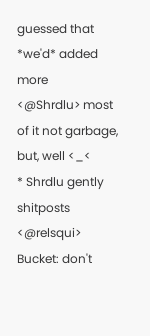guessed that *we'd* added more
<@Shrdlu> most of it not garbage, but, well <_<
* Shrdlu gently shitposts
<@relsqui> Bucket: don't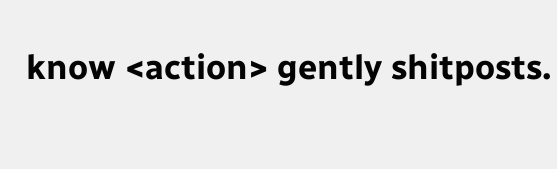know <action> gently shitposts.